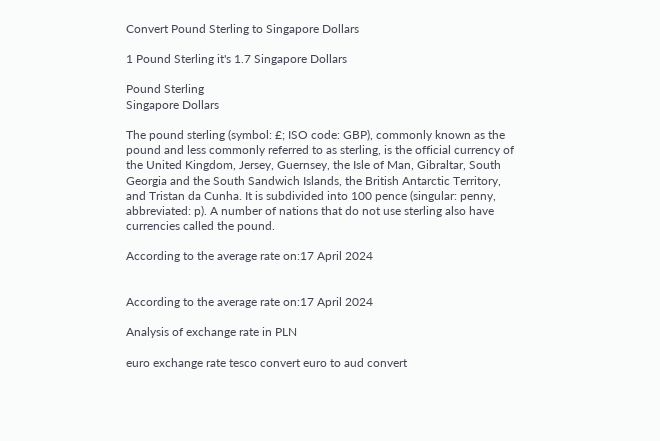Convert Pound Sterling to Singapore Dollars

1 Pound Sterling it's 1.7 Singapore Dollars

Pound Sterling
Singapore Dollars

The pound sterling (symbol: £; ISO code: GBP), commonly known as the pound and less commonly referred to as sterling, is the official currency of the United Kingdom, Jersey, Guernsey, the Isle of Man, Gibraltar, South Georgia and the South Sandwich Islands, the British Antarctic Territory, and Tristan da Cunha. It is subdivided into 100 pence (singular: penny, abbreviated: p). A number of nations that do not use sterling also have currencies called the pound.

According to the average rate on:17 April 2024


According to the average rate on:17 April 2024

Analysis of exchange rate in PLN

euro exchange rate tesco convert euro to aud convert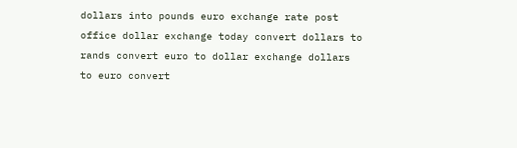dollars into pounds euro exchange rate post office dollar exchange today convert dollars to rands convert euro to dollar exchange dollars to euro convert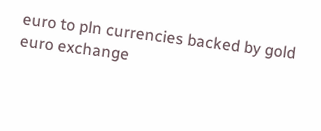euro to pln currencies backed by gold euro exchange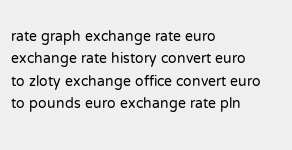rate graph exchange rate euro exchange rate history convert euro to zloty exchange office convert euro to pounds euro exchange rate pln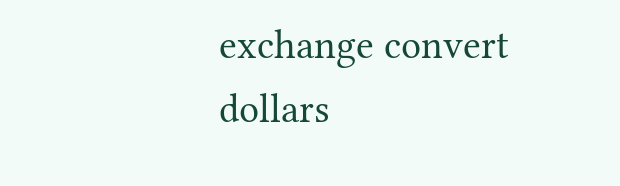exchange convert dollars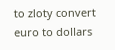to zloty convert euro to dollars